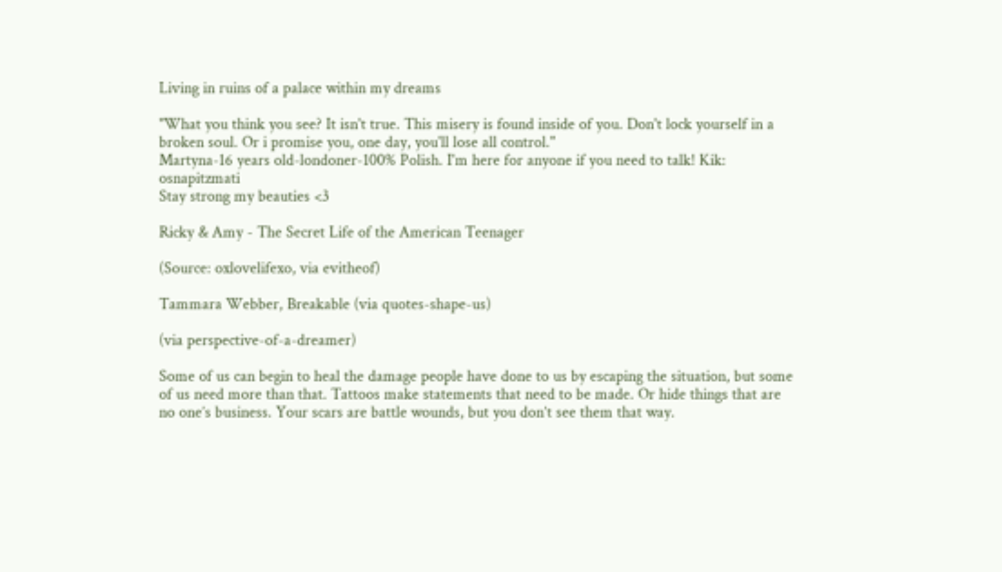Living in ruins of a palace within my dreams

"What you think you see? It isn't true. This misery is found inside of you. Don't lock yourself in a broken soul. Or i promise you, one day, you'll lose all control."
Martyna-16 years old-londoner-100% Polish. I'm here for anyone if you need to talk! Kik: osnapitzmati
Stay strong my beauties <3

Ricky & Amy - The Secret Life of the American Teenager

(Source: oxlovelifexo, via evitheof)

Tammara Webber, Breakable (via quotes-shape-us)

(via perspective-of-a-dreamer)

Some of us can begin to heal the damage people have done to us by escaping the situation, but some of us need more than that. Tattoos make statements that need to be made. Or hide things that are no one’s business. Your scars are battle wounds, but you don’t see them that way.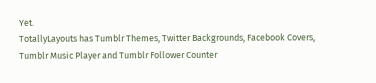Yet.
TotallyLayouts has Tumblr Themes, Twitter Backgrounds, Facebook Covers, Tumblr Music Player and Tumblr Follower Counter